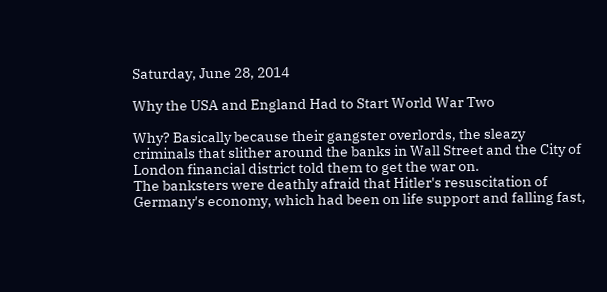Saturday, June 28, 2014

Why the USA and England Had to Start World War Two

Why? Basically because their gangster overlords, the sleazy criminals that slither around the banks in Wall Street and the City of London financial district told them to get the war on.
The banksters were deathly afraid that Hitler's resuscitation of Germany's economy, which had been on life support and falling fast,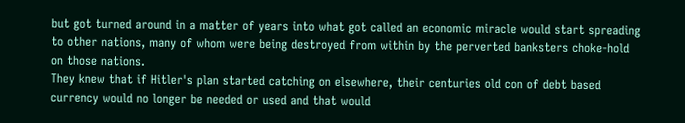but got turned around in a matter of years into what got called an economic miracle would start spreading to other nations, many of whom were being destroyed from within by the perverted banksters choke-hold on those nations.
They knew that if Hitler's plan started catching on elsewhere, their centuries old con of debt based currency would no longer be needed or used and that would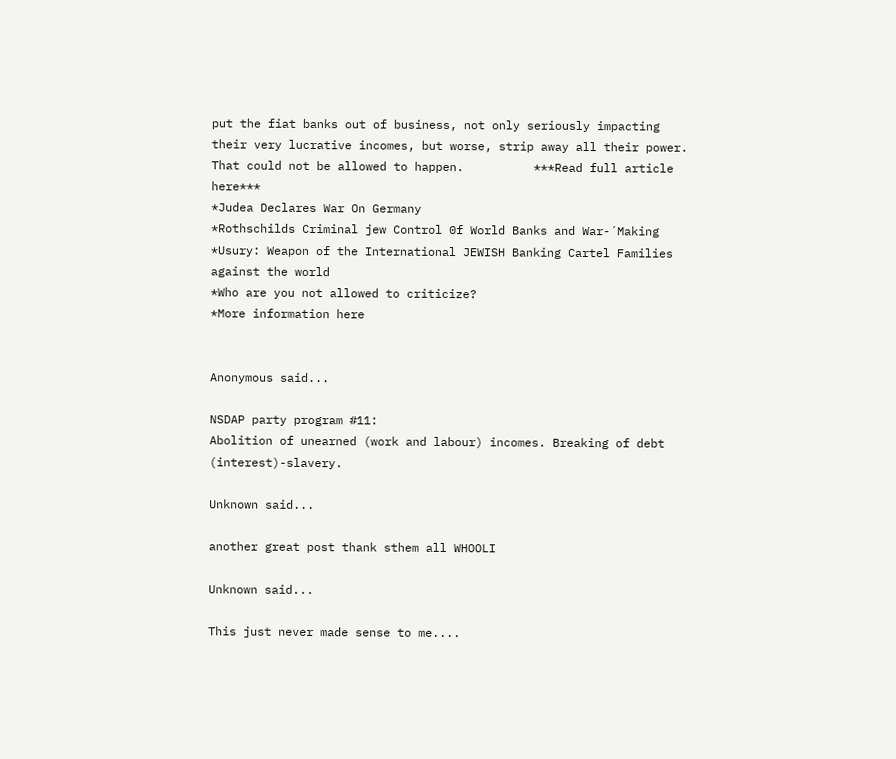put the fiat banks out of business, not only seriously impacting their very lucrative incomes, but worse, strip away all their power.
That could not be allowed to happen.          ***Read full article here***
*Judea Declares War On Germany
*Rothschilds Criminal jew Control 0f World Banks and War-´Making
*Usury: Weapon of the International JEWISH Banking Cartel Families against the world
*Who are you not allowed to criticize?
*More information here


Anonymous said...

NSDAP party program #11:
Abolition of unearned (work and labour) incomes. Breaking of debt (interest)-slavery.

Unknown said...

another great post thank sthem all WHOOLI

Unknown said...

This just never made sense to me....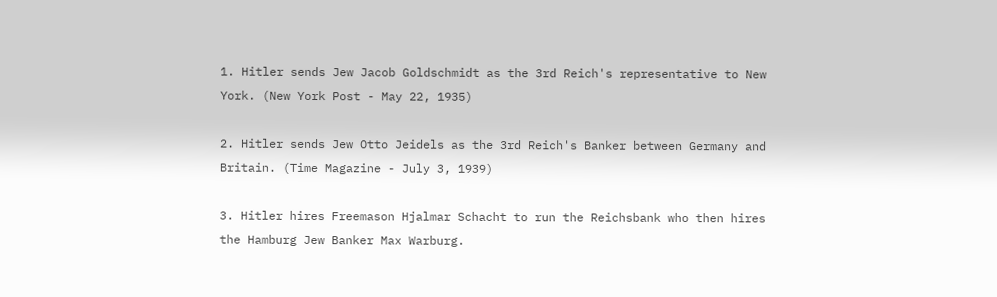1. Hitler sends Jew Jacob Goldschmidt as the 3rd Reich's representative to New York. (New York Post - May 22, 1935)

2. Hitler sends Jew Otto Jeidels as the 3rd Reich's Banker between Germany and Britain. (Time Magazine - July 3, 1939)

3. Hitler hires Freemason Hjalmar Schacht to run the Reichsbank who then hires the Hamburg Jew Banker Max Warburg.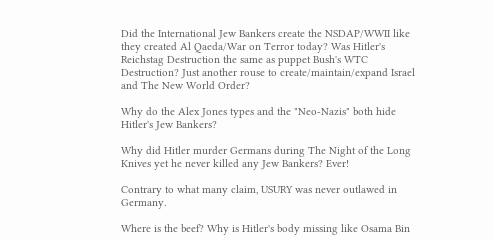Did the International Jew Bankers create the NSDAP/WWII like they created Al Qaeda/War on Terror today? Was Hitler's Reichstag Destruction the same as puppet Bush's WTC Destruction? Just another rouse to create/maintain/expand Israel and The New World Order?

Why do the Alex Jones types and the "Neo-Nazis" both hide Hitler's Jew Bankers?

Why did Hitler murder Germans during The Night of the Long Knives yet he never killed any Jew Bankers? Ever!

Contrary to what many claim, USURY was never outlawed in Germany.

Where is the beef? Why is Hitler's body missing like Osama Bin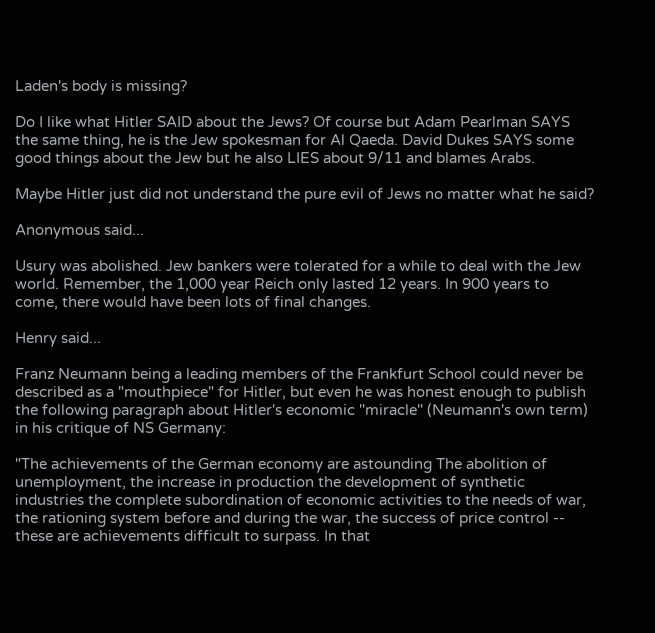Laden's body is missing?

Do I like what Hitler SAID about the Jews? Of course but Adam Pearlman SAYS the same thing, he is the Jew spokesman for Al Qaeda. David Dukes SAYS some good things about the Jew but he also LIES about 9/11 and blames Arabs.

Maybe Hitler just did not understand the pure evil of Jews no matter what he said?

Anonymous said...

Usury was abolished. Jew bankers were tolerated for a while to deal with the Jew world. Remember, the 1,000 year Reich only lasted 12 years. In 900 years to come, there would have been lots of final changes.

Henry said...

Franz Neumann being a leading members of the Frankfurt School could never be described as a "mouthpiece" for Hitler, but even he was honest enough to publish the following paragraph about Hitler's economic ''miracle'' (Neumann's own term) in his critique of NS Germany:

"The achievements of the German economy are astounding The abolition of unemployment, the increase in production the development of synthetic industries the complete subordination of economic activities to the needs of war, the rationing system before and during the war, the success of price control -- these are achievements difficult to surpass. In that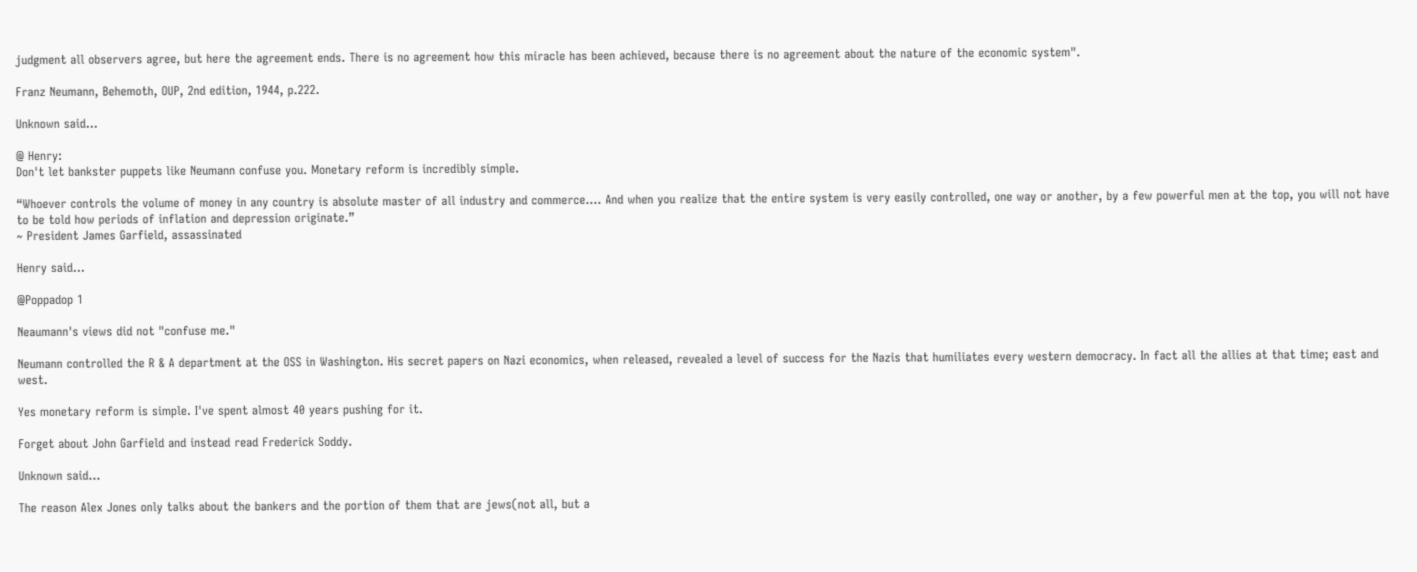judgment all observers agree, but here the agreement ends. There is no agreement how this miracle has been achieved, because there is no agreement about the nature of the economic system".

Franz Neumann, Behemoth, OUP, 2nd edition, 1944, p.222.

Unknown said...

@ Henry:
Don't let bankster puppets like Neumann confuse you. Monetary reform is incredibly simple.

“Whoever controls the volume of money in any country is absolute master of all industry and commerce.... And when you realize that the entire system is very easily controlled, one way or another, by a few powerful men at the top, you will not have to be told how periods of inflation and depression originate.”
~ President James Garfield, assassinated

Henry said...

@Poppadop 1

Neaumann's views did not "confuse me."

Neumann controlled the R & A department at the OSS in Washington. His secret papers on Nazi economics, when released, revealed a level of success for the Nazis that humiliates every western democracy. In fact all the allies at that time; east and west.

Yes monetary reform is simple. I've spent almost 40 years pushing for it.

Forget about John Garfield and instead read Frederick Soddy.

Unknown said...

The reason Alex Jones only talks about the bankers and the portion of them that are jews(not all, but a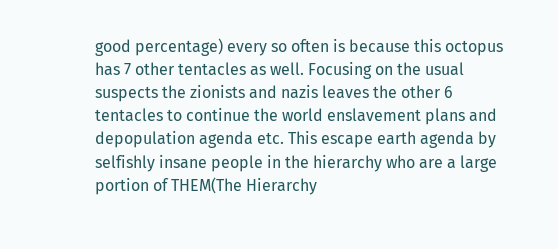good percentage) every so often is because this octopus has 7 other tentacles as well. Focusing on the usual suspects the zionists and nazis leaves the other 6 tentacles to continue the world enslavement plans and depopulation agenda etc. This escape earth agenda by selfishly insane people in the hierarchy who are a large portion of THEM(The Hierarchy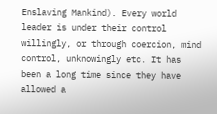Enslaving Mankind). Every world leader is under their control willingly, or through coercion, mind control, unknowingly etc. It has been a long time since they have allowed a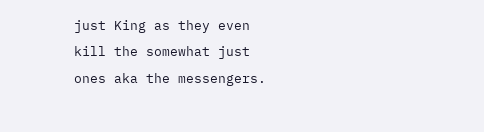just King as they even kill the somewhat just ones aka the messengers.